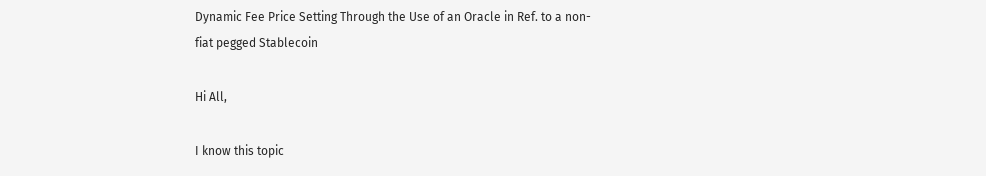Dynamic Fee Price Setting Through the Use of an Oracle in Ref. to a non-fiat pegged Stablecoin

Hi All,

I know this topic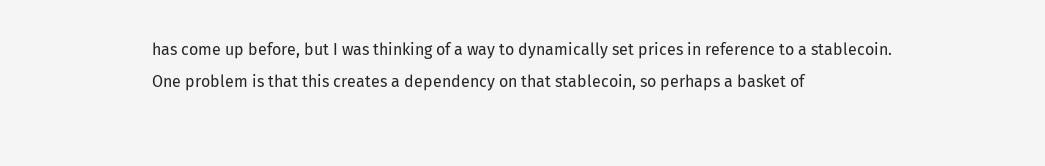has come up before, but I was thinking of a way to dynamically set prices in reference to a stablecoin. One problem is that this creates a dependency on that stablecoin, so perhaps a basket of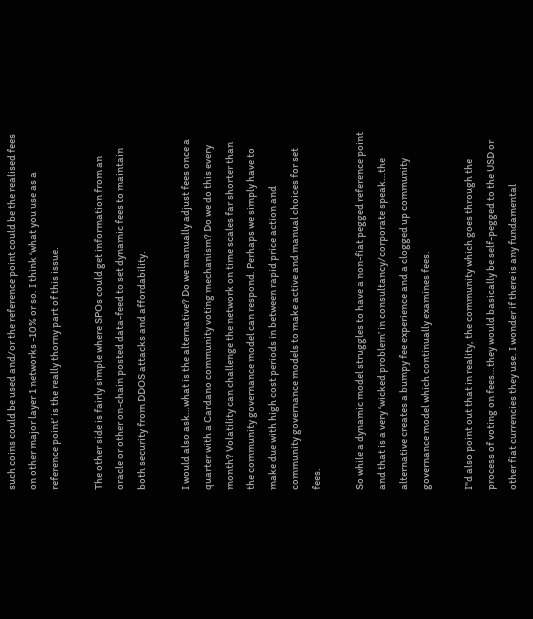such coins could be used and/or the reference point could be the realised fees on other major layer 1 networks -10% or so. I think ‘what you use as a reference point’ is the really thorny part of this issue.

The other side is fairly simple where SPOs could get information from an oracle or other on-chain posted data-feed to set dynamic fees to maintain both security from DDOS attacks and affordability.

I would also ask…what is the alternative? Do we manually adjust fees once a quarter with a Cardano community voting mechanism? Do we do this every month? Volatility can challenge the network on time scales far shorter than the community governance model can respond. Perhaps we simply have to make due with high cost periods in between rapid price action and community governance models to make active and manual choices for set fees.

So while a dynamic model struggles to have a non-fiat pegged reference point and that is a very ‘wicked problem’ in consultancy/corporate speak…the alternative creates a bumpy fee experience and a clogged up community governance model which continually examines fees.

I"d also point out that in reality, the community which goes through the process of voting on fees…they would basically be self-pegged to the USD or other fiat currencies they use. I wonder if there is any fundamental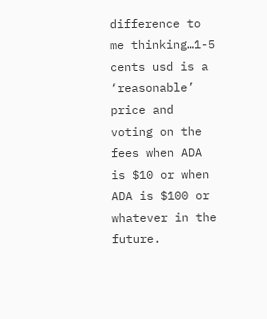difference to me thinking…1-5 cents usd is a ‘reasonable’ price and voting on the fees when ADA is $10 or when ADA is $100 or whatever in the future.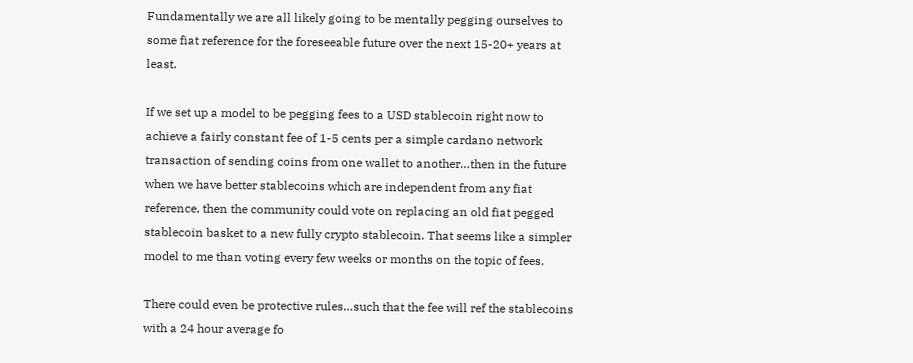Fundamentally we are all likely going to be mentally pegging ourselves to some fiat reference for the foreseeable future over the next 15-20+ years at least.

If we set up a model to be pegging fees to a USD stablecoin right now to achieve a fairly constant fee of 1-5 cents per a simple cardano network transaction of sending coins from one wallet to another…then in the future when we have better stablecoins which are independent from any fiat reference, then the community could vote on replacing an old fiat pegged stablecoin basket to a new fully crypto stablecoin. That seems like a simpler model to me than voting every few weeks or months on the topic of fees.

There could even be protective rules…such that the fee will ref the stablecoins with a 24 hour average fo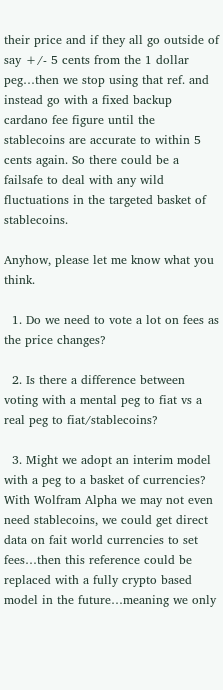their price and if they all go outside of say +/- 5 cents from the 1 dollar peg…then we stop using that ref. and instead go with a fixed backup cardano fee figure until the stablecoins are accurate to within 5 cents again. So there could be a failsafe to deal with any wild fluctuations in the targeted basket of stablecoins.

Anyhow, please let me know what you think.

  1. Do we need to vote a lot on fees as the price changes?

  2. Is there a difference between voting with a mental peg to fiat vs a real peg to fiat/stablecoins?

  3. Might we adopt an interim model with a peg to a basket of currencies? With Wolfram Alpha we may not even need stablecoins, we could get direct data on fait world currencies to set fees…then this reference could be replaced with a fully crypto based model in the future…meaning we only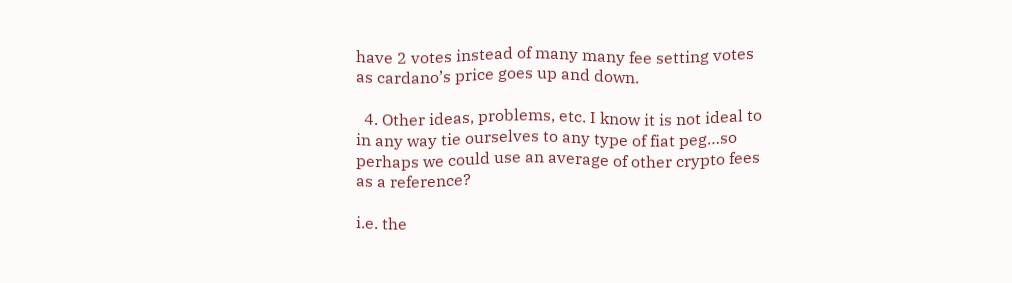have 2 votes instead of many many fee setting votes as cardano’s price goes up and down.

  4. Other ideas, problems, etc. I know it is not ideal to in any way tie ourselves to any type of fiat peg…so perhaps we could use an average of other crypto fees as a reference?

i.e. the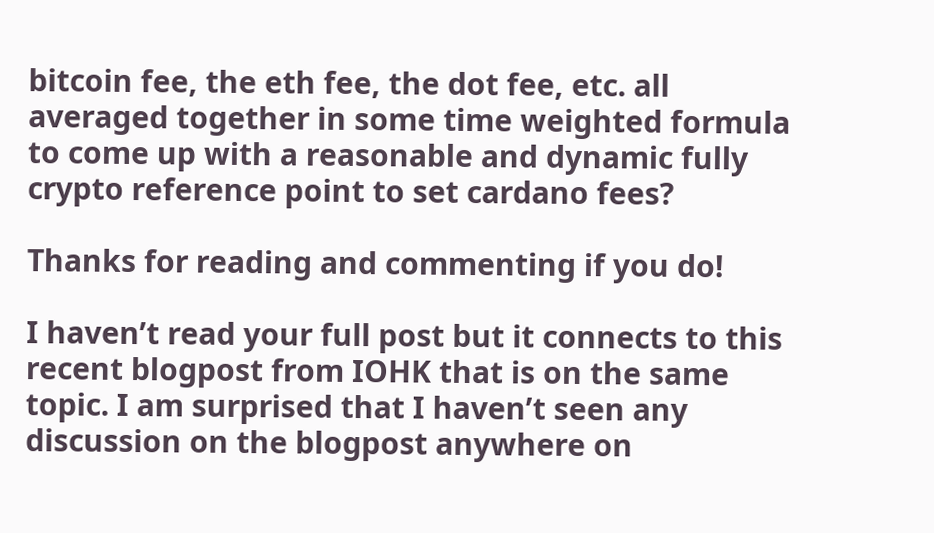bitcoin fee, the eth fee, the dot fee, etc. all averaged together in some time weighted formula to come up with a reasonable and dynamic fully crypto reference point to set cardano fees?

Thanks for reading and commenting if you do!

I haven’t read your full post but it connects to this recent blogpost from IOHK that is on the same topic. I am surprised that I haven’t seen any discussion on the blogpost anywhere on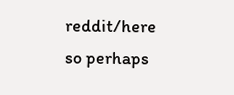reddit/here so perhaps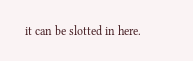it can be slotted in here.